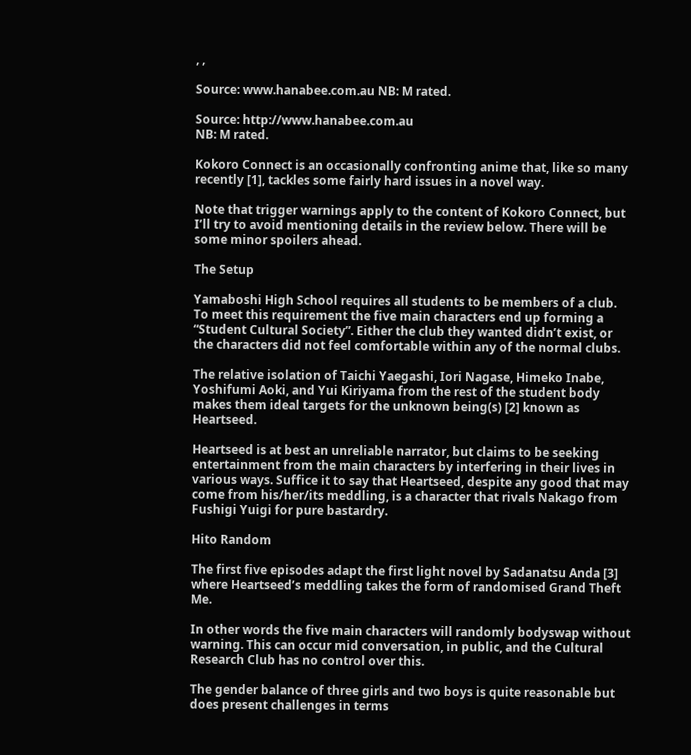, ,

Source: www.hanabee.com.au NB: M rated.

Source: http://www.hanabee.com.au
NB: M rated.

Kokoro Connect is an occasionally confronting anime that, like so many recently [1], tackles some fairly hard issues in a novel way.

Note that trigger warnings apply to the content of Kokoro Connect, but I’ll try to avoid mentioning details in the review below. There will be some minor spoilers ahead.

The Setup

Yamaboshi High School requires all students to be members of a club. To meet this requirement the five main characters end up forming a “Student Cultural Society”. Either the club they wanted didn’t exist, or the characters did not feel comfortable within any of the normal clubs.

The relative isolation of Taichi Yaegashi, Iori Nagase, Himeko Inabe, Yoshifumi Aoki, and Yui Kiriyama from the rest of the student body makes them ideal targets for the unknown being(s) [2] known as Heartseed.

Heartseed is at best an unreliable narrator, but claims to be seeking entertainment from the main characters by interfering in their lives in various ways. Suffice it to say that Heartseed, despite any good that may come from his/her/its meddling, is a character that rivals Nakago from Fushigi Yuigi for pure bastardry.

Hito Random

The first five episodes adapt the first light novel by Sadanatsu Anda [3] where Heartseed’s meddling takes the form of randomised Grand Theft Me.

In other words the five main characters will randomly bodyswap without warning. This can occur mid conversation, in public, and the Cultural Research Club has no control over this.

The gender balance of three girls and two boys is quite reasonable but does present challenges in terms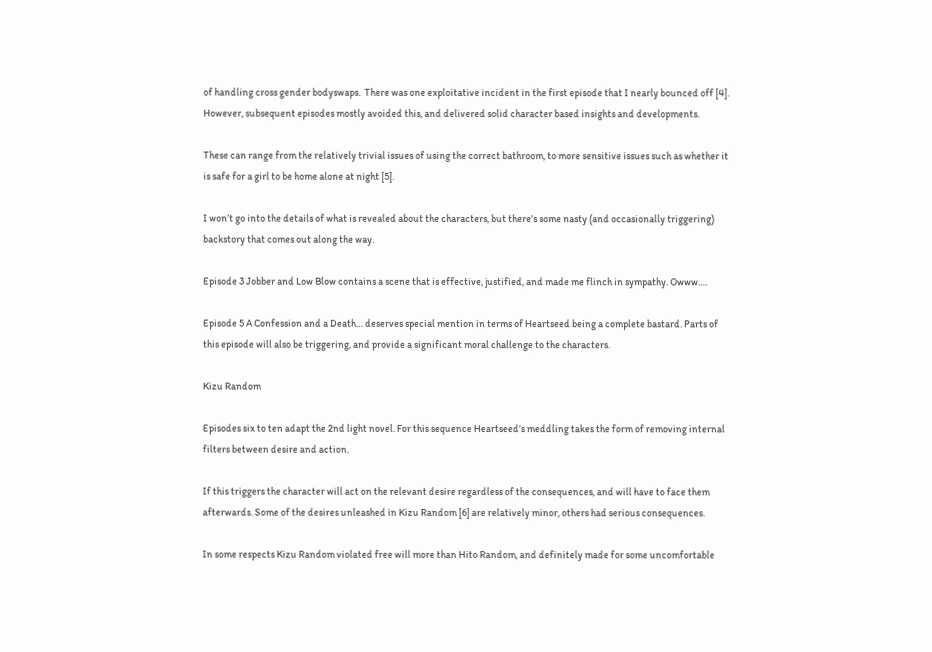of handling cross gender bodyswaps.  There was one exploitative incident in the first episode that I nearly bounced off [4].  However, subsequent episodes mostly avoided this, and delivered solid character based insights and developments.

These can range from the relatively trivial issues of using the correct bathroom, to more sensitive issues such as whether it is safe for a girl to be home alone at night [5].

I won’t go into the details of what is revealed about the characters, but there’s some nasty (and occasionally triggering) backstory that comes out along the way.

Episode 3 Jobber and Low Blow contains a scene that is effective, justified, and made me flinch in sympathy. Owww….

Episode 5 A Confession and a Death… deserves special mention in terms of Heartseed being a complete bastard. Parts of this episode will also be triggering, and provide a significant moral challenge to the characters.

Kizu Random

Episodes six to ten adapt the 2nd light novel. For this sequence Heartseed’s meddling takes the form of removing internal filters between desire and action.

If this triggers the character will act on the relevant desire regardless of the consequences, and will have to face them afterwards. Some of the desires unleashed in Kizu Random [6] are relatively minor, others had serious consequences.

In some respects Kizu Random violated free will more than Hito Random, and definitely made for some uncomfortable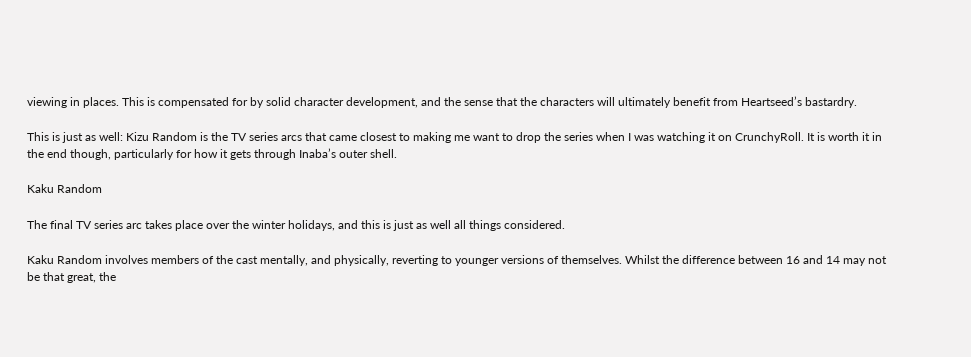viewing in places. This is compensated for by solid character development, and the sense that the characters will ultimately benefit from Heartseed’s bastardry.

This is just as well: Kizu Random is the TV series arcs that came closest to making me want to drop the series when I was watching it on CrunchyRoll. It is worth it in the end though, particularly for how it gets through Inaba’s outer shell.

Kaku Random

The final TV series arc takes place over the winter holidays, and this is just as well all things considered.

Kaku Random involves members of the cast mentally, and physically, reverting to younger versions of themselves. Whilst the difference between 16 and 14 may not be that great, the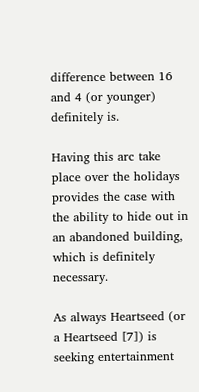difference between 16 and 4 (or younger) definitely is.

Having this arc take place over the holidays provides the case with the ability to hide out in an abandoned building, which is definitely necessary.

As always Heartseed (or a Heartseed [7]) is seeking entertainment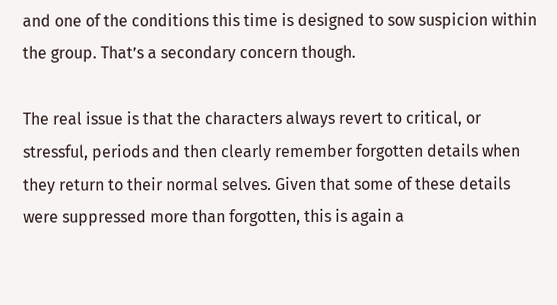and one of the conditions this time is designed to sow suspicion within the group. That’s a secondary concern though.

The real issue is that the characters always revert to critical, or stressful, periods and then clearly remember forgotten details when they return to their normal selves. Given that some of these details were suppressed more than forgotten, this is again a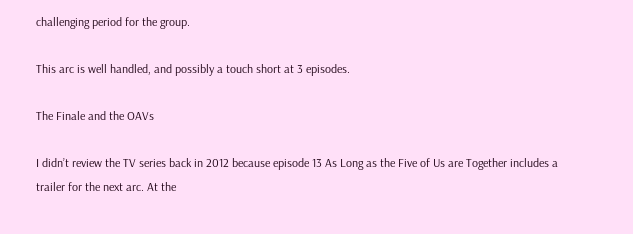challenging period for the group.

This arc is well handled, and possibly a touch short at 3 episodes.

The Finale and the OAVs

I didn’t review the TV series back in 2012 because episode 13 As Long as the Five of Us are Together includes a trailer for the next arc. At the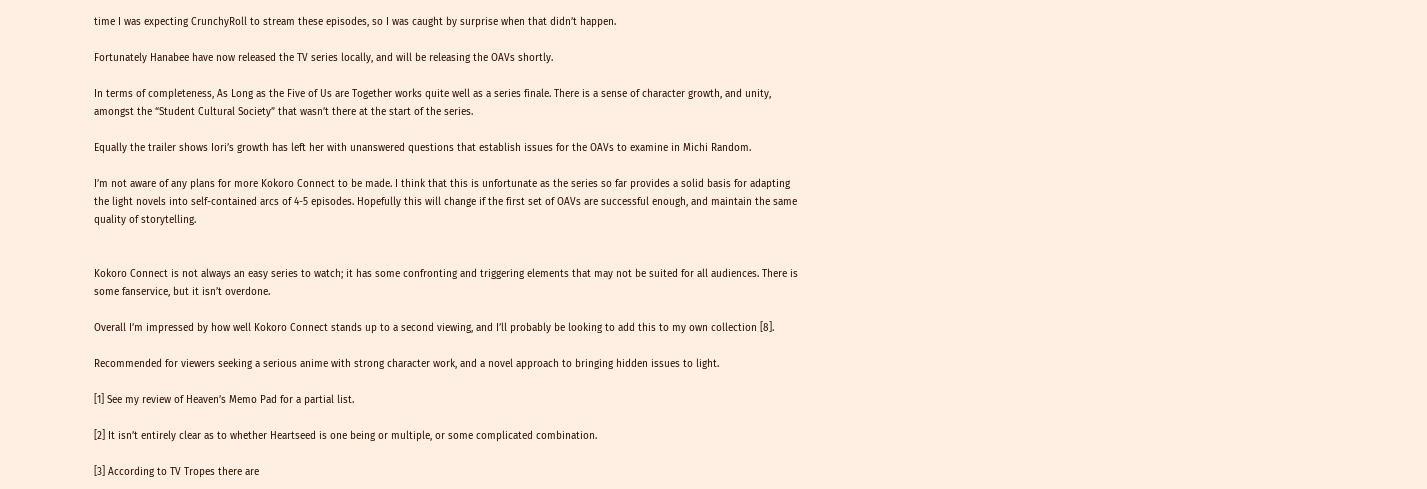time I was expecting CrunchyRoll to stream these episodes, so I was caught by surprise when that didn’t happen.

Fortunately Hanabee have now released the TV series locally, and will be releasing the OAVs shortly.

In terms of completeness, As Long as the Five of Us are Together works quite well as a series finale. There is a sense of character growth, and unity, amongst the “Student Cultural Society” that wasn’t there at the start of the series.

Equally the trailer shows Iori’s growth has left her with unanswered questions that establish issues for the OAVs to examine in Michi Random.

I’m not aware of any plans for more Kokoro Connect to be made. I think that this is unfortunate as the series so far provides a solid basis for adapting the light novels into self-contained arcs of 4-5 episodes. Hopefully this will change if the first set of OAVs are successful enough, and maintain the same quality of storytelling.


Kokoro Connect is not always an easy series to watch; it has some confronting and triggering elements that may not be suited for all audiences. There is some fanservice, but it isn’t overdone.

Overall I’m impressed by how well Kokoro Connect stands up to a second viewing, and I’ll probably be looking to add this to my own collection [8].

Recommended for viewers seeking a serious anime with strong character work, and a novel approach to bringing hidden issues to light.

[1] See my review of Heaven’s Memo Pad for a partial list.

[2] It isn’t entirely clear as to whether Heartseed is one being or multiple, or some complicated combination.

[3] According to TV Tropes there are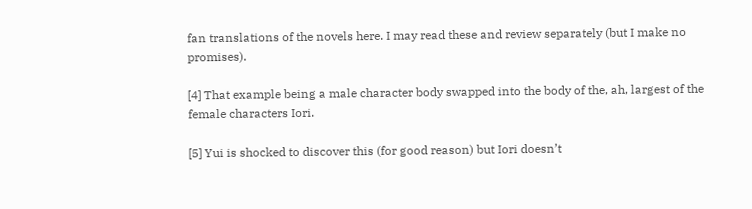fan translations of the novels here. I may read these and review separately (but I make no promises).

[4] That example being a male character body swapped into the body of the, ah, largest of the female characters Iori.

[5] Yui is shocked to discover this (for good reason) but Iori doesn’t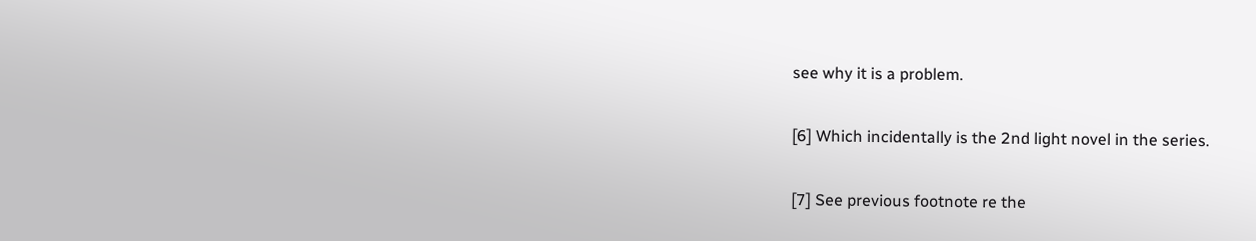see why it is a problem.

[6] Which incidentally is the 2nd light novel in the series.

[7] See previous footnote re the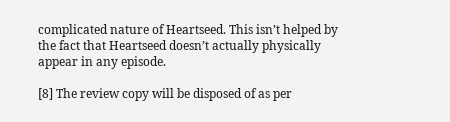complicated nature of Heartseed. This isn’t helped by the fact that Heartseed doesn’t actually physically appear in any episode.

[8] The review copy will be disposed of as per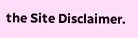the Site Disclaimer.